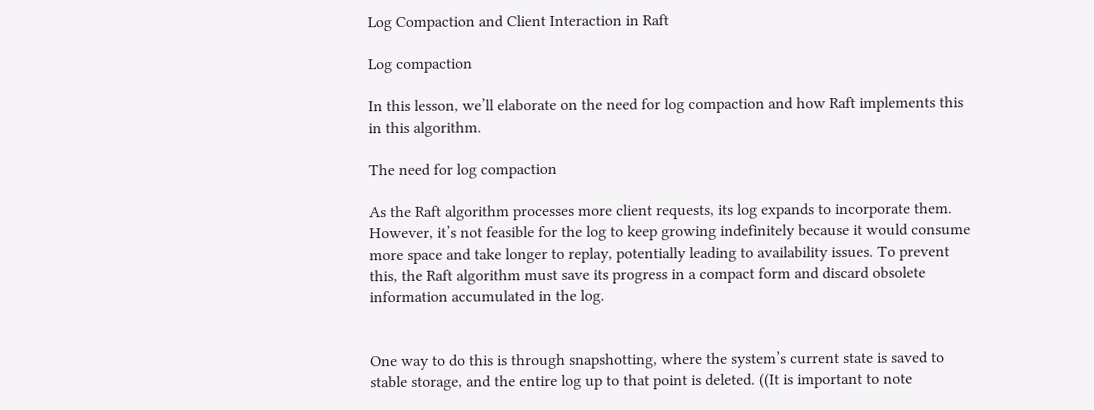Log Compaction and Client Interaction in Raft

Log compaction

In this lesson, we’ll elaborate on the need for log compaction and how Raft implements this in this algorithm.

The need for log compaction

As the Raft algorithm processes more client requests, its log expands to incorporate them. However, it’s not feasible for the log to keep growing indefinitely because it would consume more space and take longer to replay, potentially leading to availability issues. To prevent this, the Raft algorithm must save its progress in a compact form and discard obsolete information accumulated in the log.


One way to do this is through snapshotting, where the system’s current state is saved to stable storage, and the entire log up to that point is deleted. ((It is important to note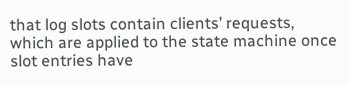that log slots contain clients’ requests, which are applied to the state machine once slot entries have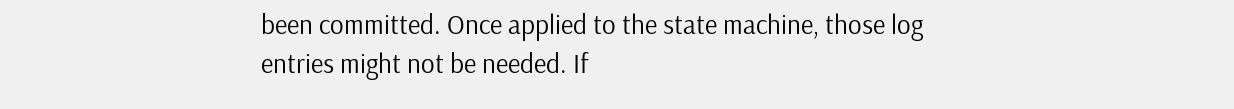been committed. Once applied to the state machine, those log entries might not be needed. If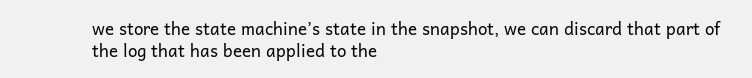we store the state machine’s state in the snapshot, we can discard that part of the log that has been applied to the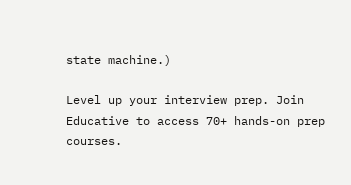state machine.)

Level up your interview prep. Join Educative to access 70+ hands-on prep courses.